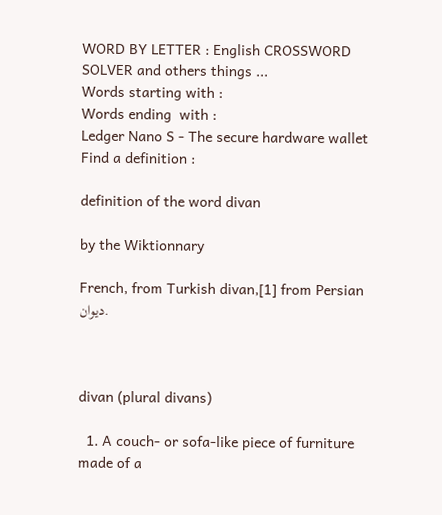WORD BY LETTER : English CROSSWORD SOLVER and others things ...
Words starting with :
Words ending  with :
Ledger Nano S - The secure hardware wallet
Find a definition :

definition of the word divan

by the Wiktionnary

French, from Turkish divan,[1] from Persian دیوان.



divan (plural divans)

  1. A couch- or sofa-like piece of furniture made of a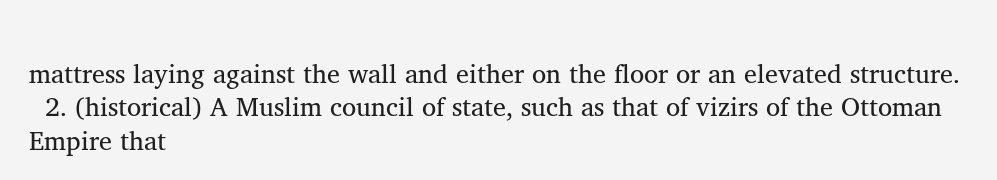mattress laying against the wall and either on the floor or an elevated structure.
  2. (historical) A Muslim council of state, such as that of vizirs of the Ottoman Empire that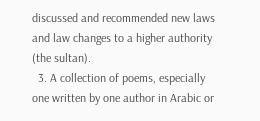discussed and recommended new laws and law changes to a higher authority (the sultan).
  3. A collection of poems, especially one written by one author in Arabic or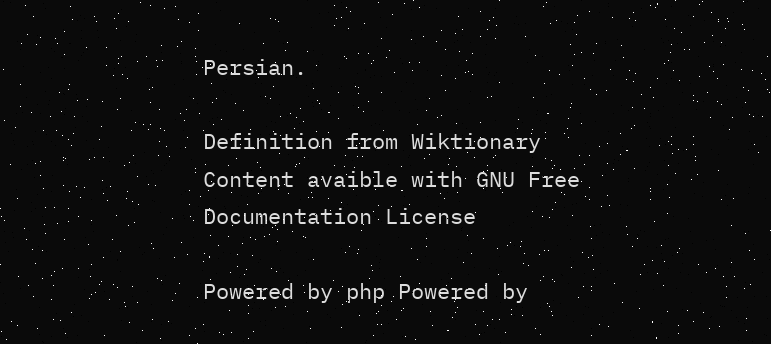Persian.

Definition from Wiktionary
Content avaible with GNU Free Documentation License

Powered by php Powered by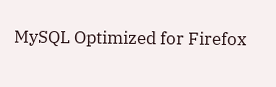MySQL Optimized for Firefox